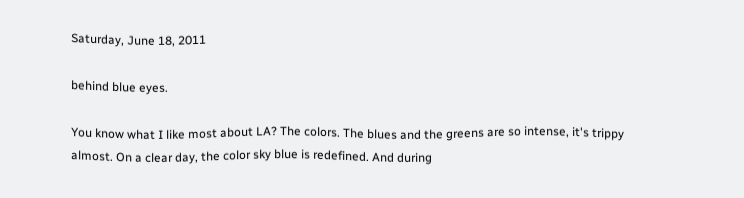Saturday, June 18, 2011

behind blue eyes.

You know what I like most about LA? The colors. The blues and the greens are so intense, it's trippy almost. On a clear day, the color sky blue is redefined. And during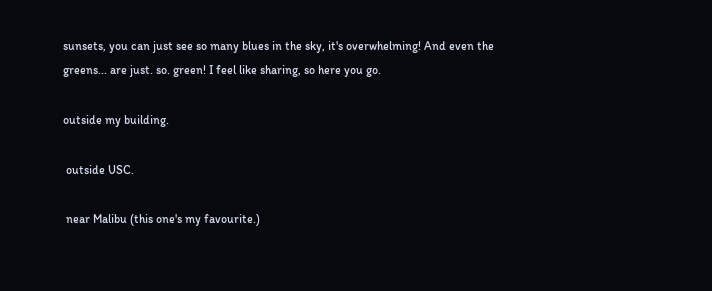sunsets, you can just see so many blues in the sky, it's overwhelming! And even the greens... are just. so. green! I feel like sharing, so here you go.

outside my building.

 outside USC.

 near Malibu (this one's my favourite.)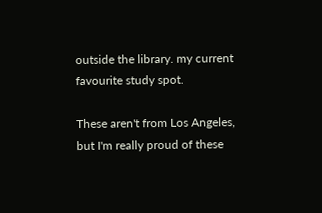outside the library. my current favourite study spot.

These aren't from Los Angeles, but I'm really proud of these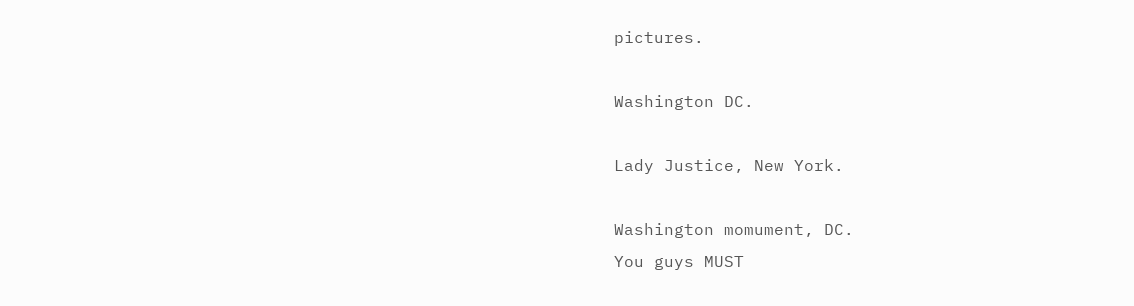pictures.

Washington DC.

Lady Justice, New York.

Washington momument, DC.
You guys MUST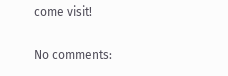come visit!

No comments: